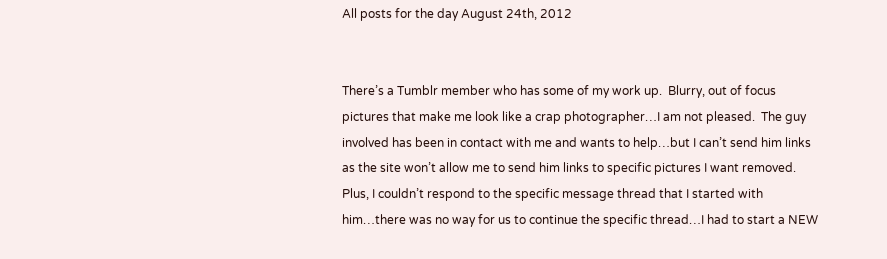All posts for the day August 24th, 2012


There’s a Tumblr member who has some of my work up.  Blurry, out of focus pictures that make me look like a crap photographer…I am not pleased.  The guy involved has been in contact with me and wants to help…but I can’t send him links as the site won’t allow me to send him links to specific pictures I want removed.  Plus, I couldn’t respond to the specific message thread that I started with him…there was no way for us to continue the specific thread…I had to start a NEW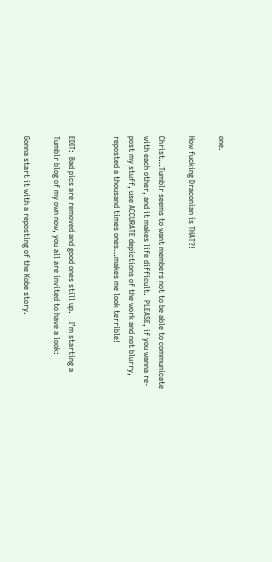one.

How fucking Draconian is THAT?!

Christ…Tumblr seems to want members not to be able to communicate with each other, and it makes life difficult.  PLEASE, if you wanna re-post my stuff, use ACCURATE depictions of the work and not blurry, reposted a thousand times ones…makes me look terrible!


EDIT:  Bad pics are removed and good ones still up.    I’m starting a Tumblr blog of my own now, you all are invited to have a look:

Gonna start it with a reposting of the Kobe story.